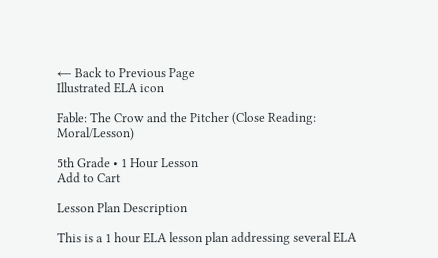← Back to Previous Page
Illustrated ELA icon

Fable: The Crow and the Pitcher (Close Reading: Moral/Lesson)

5th Grade • 1 Hour Lesson
Add to Cart

Lesson Plan Description

This is a 1 hour ELA lesson plan addressing several ELA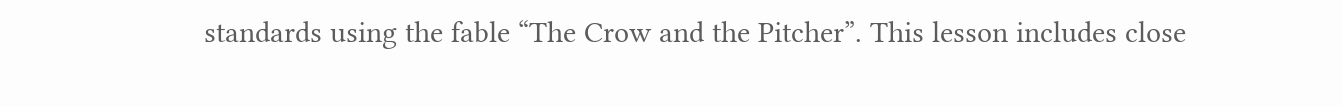standards using the fable “The Crow and the Pitcher”. This lesson includes close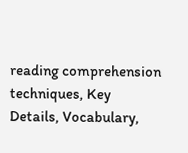reading comprehension techniques, Key Details, Vocabulary,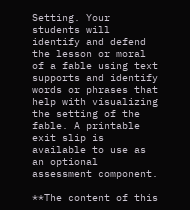Setting. Your students will identify and defend the lesson or moral of a fable using text supports and identify words or phrases that help with visualizing the setting of the fable. A printable exit slip is available to use as an optional assessment component.

**The content of this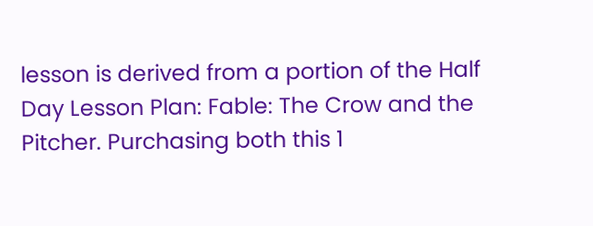lesson is derived from a portion of the Half Day Lesson Plan: Fable: The Crow and the Pitcher. Purchasing both this 1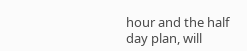hour and the half day plan, will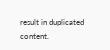result in duplicated content.